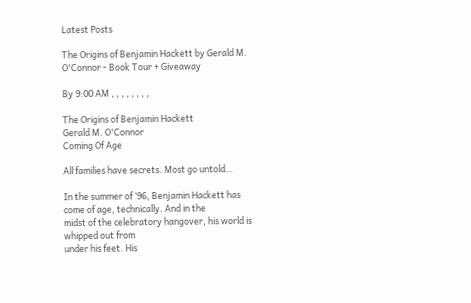Latest Posts

The Origins of Benjamin Hackett by Gerald M. O'Connor - Book Tour + Giveaway

By 9:00 AM , , , , , , , ,

The Origins of Benjamin Hackett
Gerald M. O'Connor
Coming Of Age

All families have secrets. Most go untold…

In the summer of ‘96, Benjamin Hackett has come of age, technically. And in the
midst of the celebratory hangover, his world is whipped out from
under his feet. His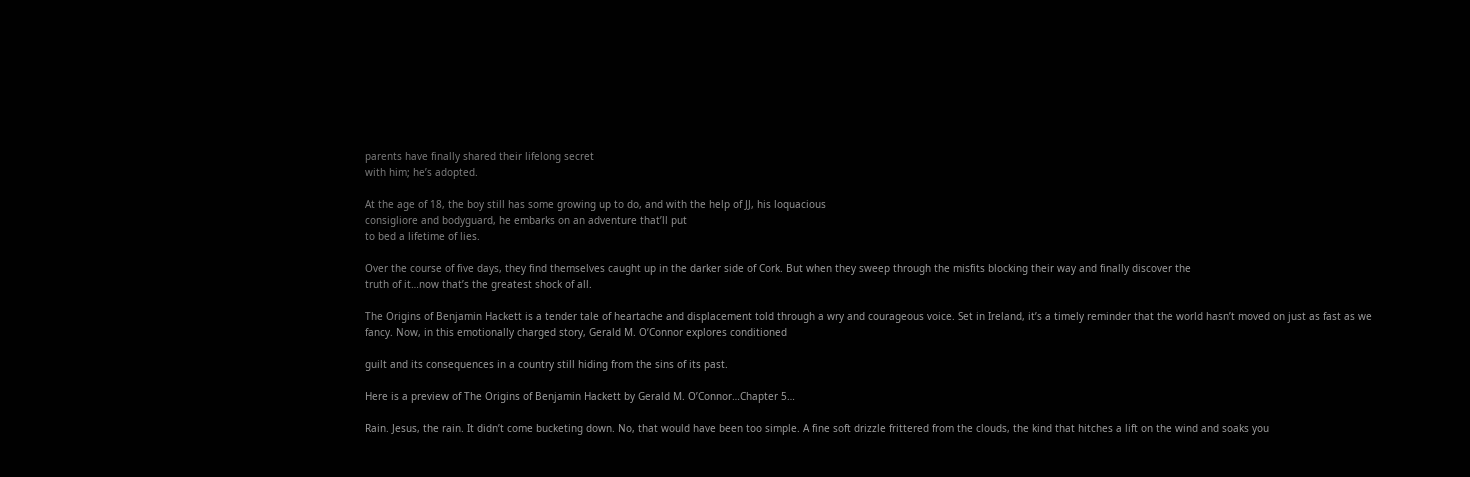parents have finally shared their lifelong secret
with him; he’s adopted.

At the age of 18, the boy still has some growing up to do, and with the help of JJ, his loquacious
consigliore and bodyguard, he embarks on an adventure that’ll put
to bed a lifetime of lies.

Over the course of five days, they find themselves caught up in the darker side of Cork. But when they sweep through the misfits blocking their way and finally discover the
truth of it…now that’s the greatest shock of all.

The Origins of Benjamin Hackett is a tender tale of heartache and displacement told through a wry and courageous voice. Set in Ireland, it’s a timely reminder that the world hasn’t moved on just as fast as we fancy. Now, in this emotionally charged story, Gerald M. O’Connor explores conditioned

guilt and its consequences in a country still hiding from the sins of its past.

Here is a preview of The Origins of Benjamin Hackett by Gerald M. O’Connor…Chapter 5…

Rain. Jesus, the rain. It didn’t come bucketing down. No, that would have been too simple. A fine soft drizzle frittered from the clouds, the kind that hitches a lift on the wind and soaks you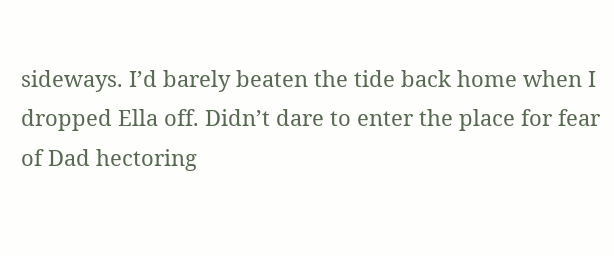sideways. I’d barely beaten the tide back home when I dropped Ella off. Didn’t dare to enter the place for fear of Dad hectoring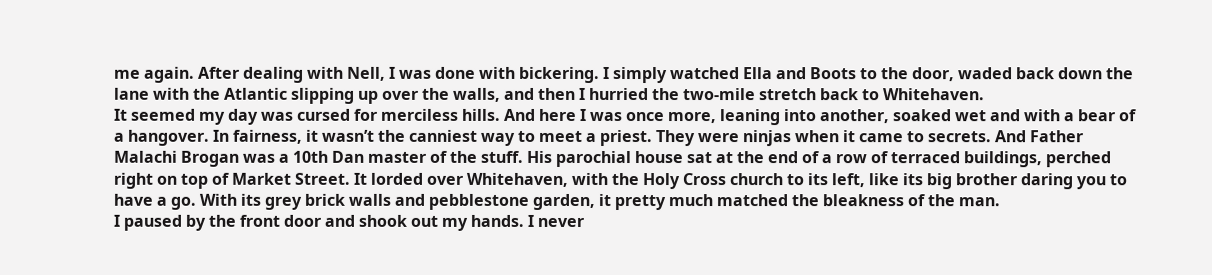me again. After dealing with Nell, I was done with bickering. I simply watched Ella and Boots to the door, waded back down the lane with the Atlantic slipping up over the walls, and then I hurried the two-mile stretch back to Whitehaven.
It seemed my day was cursed for merciless hills. And here I was once more, leaning into another, soaked wet and with a bear of a hangover. In fairness, it wasn’t the canniest way to meet a priest. They were ninjas when it came to secrets. And Father Malachi Brogan was a 10th Dan master of the stuff. His parochial house sat at the end of a row of terraced buildings, perched right on top of Market Street. It lorded over Whitehaven, with the Holy Cross church to its left, like its big brother daring you to have a go. With its grey brick walls and pebblestone garden, it pretty much matched the bleakness of the man.
I paused by the front door and shook out my hands. I never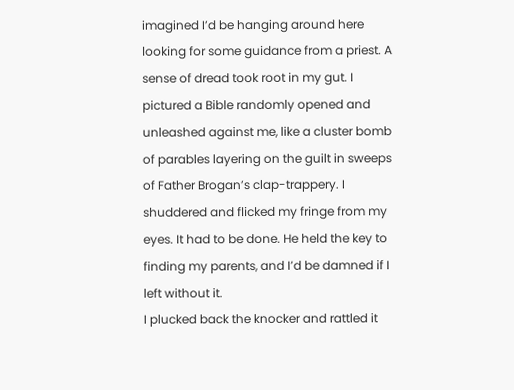imagined I’d be hanging around here looking for some guidance from a priest. A sense of dread took root in my gut. I pictured a Bible randomly opened and unleashed against me, like a cluster bomb of parables layering on the guilt in sweeps of Father Brogan’s clap-trappery. I shuddered and flicked my fringe from my eyes. It had to be done. He held the key to finding my parents, and I’d be damned if I left without it.
I plucked back the knocker and rattled it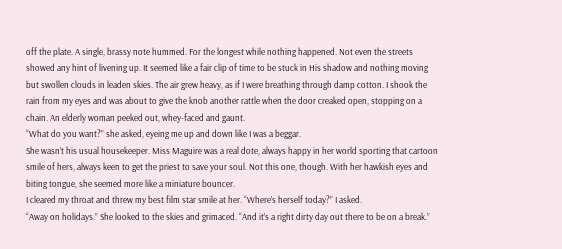off the plate. A single, brassy note hummed. For the longest while nothing happened. Not even the streets showed any hint of livening up. It seemed like a fair clip of time to be stuck in His shadow and nothing moving but swollen clouds in leaden skies. The air grew heavy, as if I were breathing through damp cotton. I shook the rain from my eyes and was about to give the knob another rattle when the door creaked open, stopping on a chain. An elderly woman peeked out, whey-faced and gaunt.
“What do you want?” she asked, eyeing me up and down like I was a beggar.
She wasn’t his usual housekeeper. Miss Maguire was a real dote, always happy in her world sporting that cartoon smile of hers, always keen to get the priest to save your soul. Not this one, though. With her hawkish eyes and biting tongue, she seemed more like a miniature bouncer.
I cleared my throat and threw my best film star smile at her. “Where’s herself today?” I asked.
“Away on holidays.” She looked to the skies and grimaced. “And it’s a right dirty day out there to be on a break.”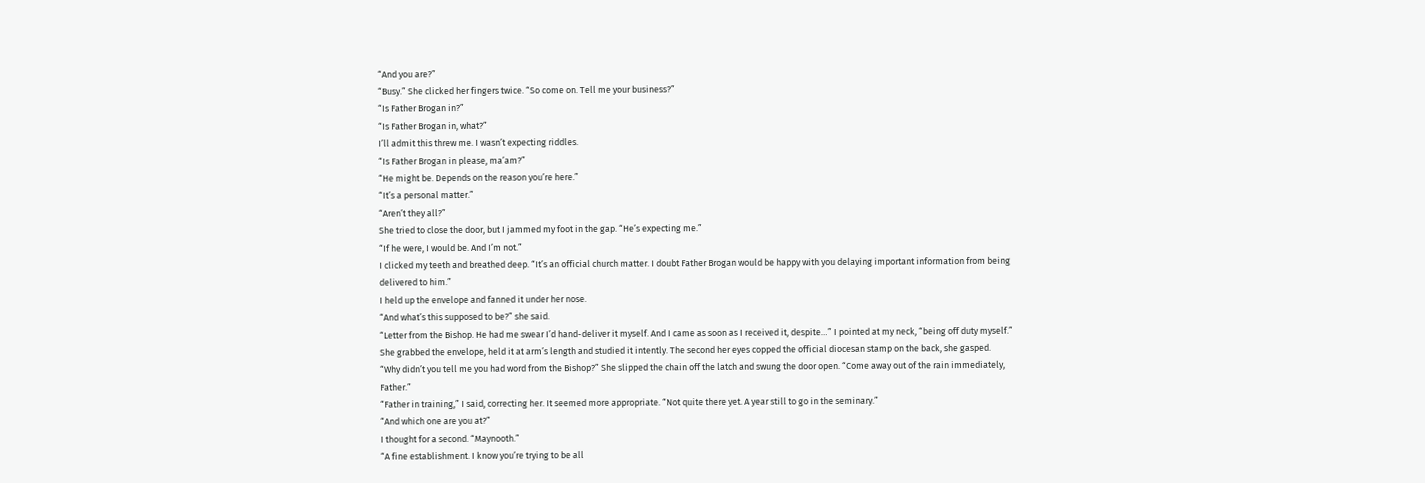“And you are?”
“Busy.” She clicked her fingers twice. “So come on. Tell me your business?”
“Is Father Brogan in?”
“Is Father Brogan in, what?”
I’ll admit this threw me. I wasn’t expecting riddles.
“Is Father Brogan in please, ma’am?”
“He might be. Depends on the reason you’re here.”
“It’s a personal matter.”
“Aren’t they all?”
She tried to close the door, but I jammed my foot in the gap. “He’s expecting me.”
“If he were, I would be. And I’m not.”
I clicked my teeth and breathed deep. “It’s an official church matter. I doubt Father Brogan would be happy with you delaying important information from being delivered to him.”
I held up the envelope and fanned it under her nose.
“And what’s this supposed to be?” she said.
“Letter from the Bishop. He had me swear I’d hand-deliver it myself. And I came as soon as I received it, despite…” I pointed at my neck, “being off duty myself.”
She grabbed the envelope, held it at arm’s length and studied it intently. The second her eyes copped the official diocesan stamp on the back, she gasped.
“Why didn’t you tell me you had word from the Bishop?” She slipped the chain off the latch and swung the door open. “Come away out of the rain immediately, Father.”
“Father in training,” I said, correcting her. It seemed more appropriate. “Not quite there yet. A year still to go in the seminary.”
“And which one are you at?”
I thought for a second. “Maynooth.”
“A fine establishment. I know you’re trying to be all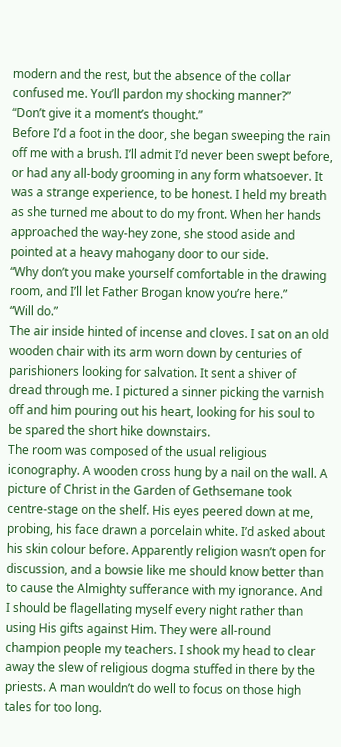modern and the rest, but the absence of the collar confused me. You’ll pardon my shocking manner?”
“Don’t give it a moment’s thought.”
Before I’d a foot in the door, she began sweeping the rain off me with a brush. I’ll admit I’d never been swept before, or had any all-body grooming in any form whatsoever. It was a strange experience, to be honest. I held my breath as she turned me about to do my front. When her hands approached the way-hey zone, she stood aside and pointed at a heavy mahogany door to our side.
“Why don’t you make yourself comfortable in the drawing room, and I’ll let Father Brogan know you’re here.”
“Will do.”
The air inside hinted of incense and cloves. I sat on an old wooden chair with its arm worn down by centuries of parishioners looking for salvation. It sent a shiver of dread through me. I pictured a sinner picking the varnish off and him pouring out his heart, looking for his soul to be spared the short hike downstairs.
The room was composed of the usual religious iconography. A wooden cross hung by a nail on the wall. A picture of Christ in the Garden of Gethsemane took centre-stage on the shelf. His eyes peered down at me, probing, his face drawn a porcelain white. I’d asked about his skin colour before. Apparently religion wasn’t open for discussion, and a bowsie like me should know better than to cause the Almighty sufferance with my ignorance. And I should be flagellating myself every night rather than using His gifts against Him. They were all-round champion people my teachers. I shook my head to clear away the slew of religious dogma stuffed in there by the priests. A man wouldn’t do well to focus on those high tales for too long.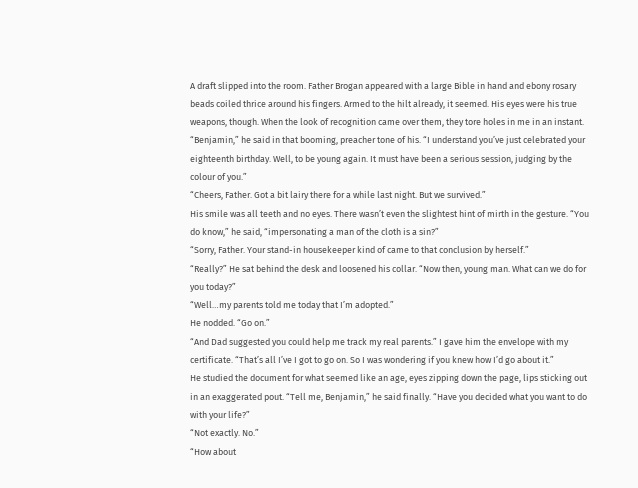A draft slipped into the room. Father Brogan appeared with a large Bible in hand and ebony rosary beads coiled thrice around his fingers. Armed to the hilt already, it seemed. His eyes were his true weapons, though. When the look of recognition came over them, they tore holes in me in an instant.
“Benjamin,” he said in that booming, preacher tone of his. “I understand you’ve just celebrated your eighteenth birthday. Well, to be young again. It must have been a serious session, judging by the colour of you.”
“Cheers, Father. Got a bit lairy there for a while last night. But we survived.”
His smile was all teeth and no eyes. There wasn’t even the slightest hint of mirth in the gesture. “You do know,” he said, “impersonating a man of the cloth is a sin?”
“Sorry, Father. Your stand-in housekeeper kind of came to that conclusion by herself.”
“Really?” He sat behind the desk and loosened his collar. “Now then, young man. What can we do for you today?”
“Well…my parents told me today that I’m adopted.”
He nodded. “Go on.”
“And Dad suggested you could help me track my real parents.” I gave him the envelope with my certificate. “That’s all I’ve I got to go on. So I was wondering if you knew how I’d go about it.”
He studied the document for what seemed like an age, eyes zipping down the page, lips sticking out in an exaggerated pout. “Tell me, Benjamin,” he said finally. “Have you decided what you want to do with your life?”
“Not exactly. No.”
“How about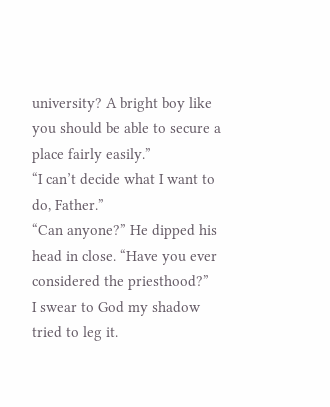university? A bright boy like you should be able to secure a place fairly easily.”
“I can’t decide what I want to do, Father.”
“Can anyone?” He dipped his head in close. “Have you ever considered the priesthood?”
I swear to God my shadow tried to leg it.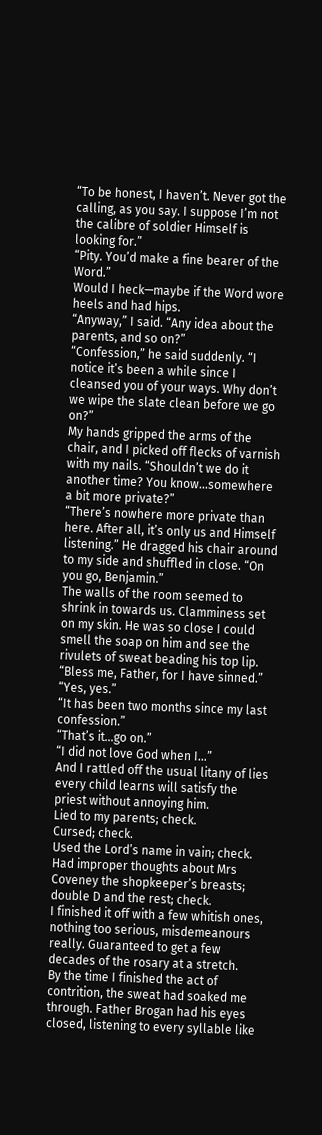“To be honest, I haven’t. Never got the calling, as you say. I suppose I’m not the calibre of soldier Himself is looking for.”
“Pity. You’d make a fine bearer of the Word.”
Would I heck—maybe if the Word wore heels and had hips.
“Anyway,” I said. “Any idea about the parents, and so on?”
“Confession,” he said suddenly. “I notice it’s been a while since I cleansed you of your ways. Why don’t we wipe the slate clean before we go on?”
My hands gripped the arms of the chair, and I picked off flecks of varnish with my nails. “Shouldn’t we do it another time? You know…somewhere a bit more private?”
“There’s nowhere more private than here. After all, it’s only us and Himself listening.” He dragged his chair around to my side and shuffled in close. “On you go, Benjamin.”
The walls of the room seemed to shrink in towards us. Clamminess set on my skin. He was so close I could smell the soap on him and see the rivulets of sweat beading his top lip. “Bless me, Father, for I have sinned.”
“Yes, yes.”
“It has been two months since my last confession.”
“That’s it…go on.”
“I did not love God when I…”
And I rattled off the usual litany of lies every child learns will satisfy the priest without annoying him.
Lied to my parents; check.
Cursed; check.
Used the Lord’s name in vain; check.
Had improper thoughts about Mrs Coveney the shopkeeper’s breasts; double D and the rest; check.
I finished it off with a few whitish ones, nothing too serious, misdemeanours really. Guaranteed to get a few decades of the rosary at a stretch.
By the time I finished the act of contrition, the sweat had soaked me through. Father Brogan had his eyes closed, listening to every syllable like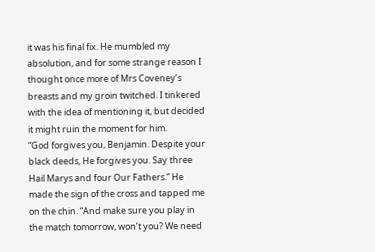it was his final fix. He mumbled my absolution, and for some strange reason I thought once more of Mrs Coveney’s breasts and my groin twitched. I tinkered with the idea of mentioning it, but decided it might ruin the moment for him.
“God forgives you, Benjamin. Despite your black deeds, He forgives you. Say three Hail Marys and four Our Fathers.” He made the sign of the cross and tapped me on the chin. “And make sure you play in the match tomorrow, won’t you? We need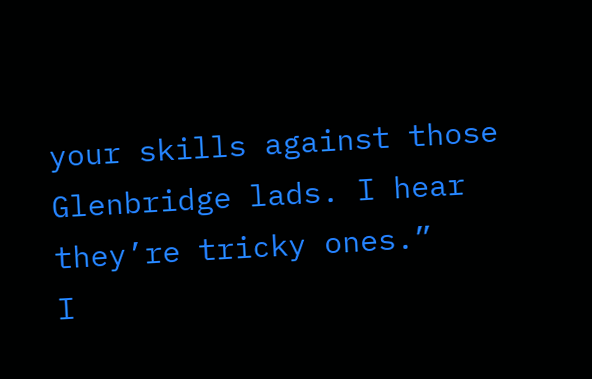your skills against those Glenbridge lads. I hear they’re tricky ones.”
I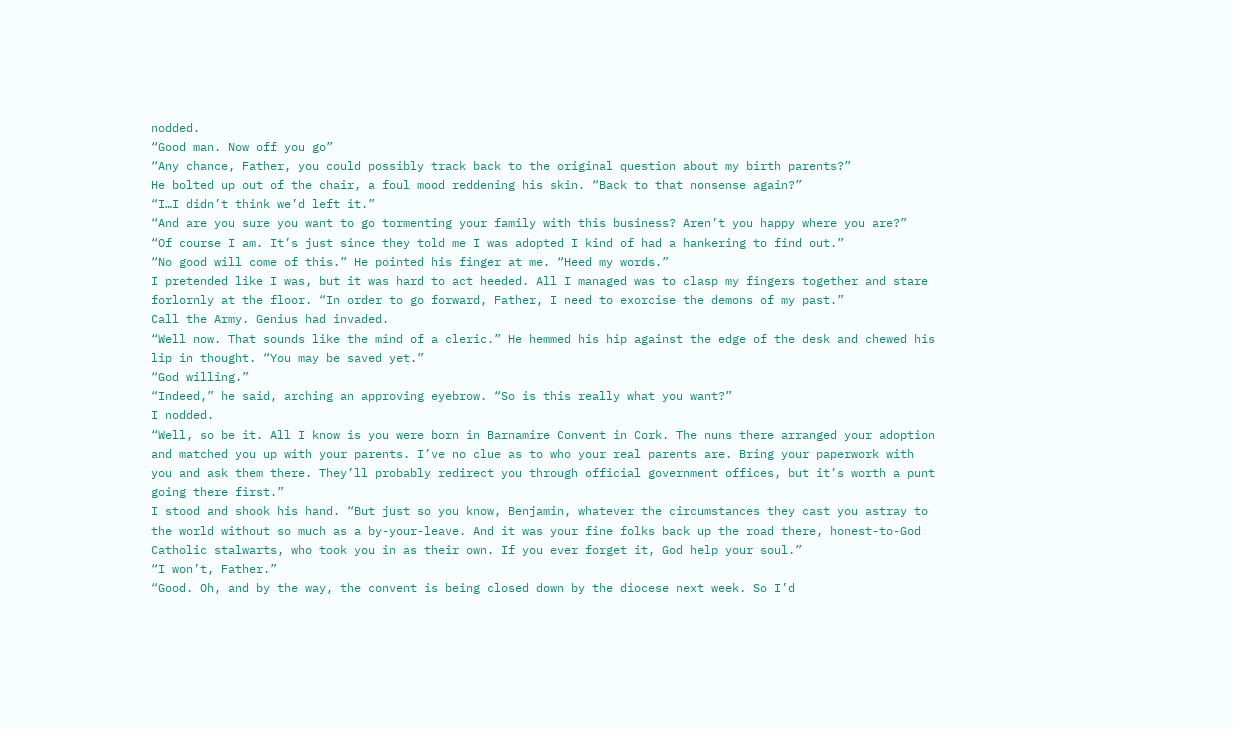nodded.
“Good man. Now off you go”
“Any chance, Father, you could possibly track back to the original question about my birth parents?”
He bolted up out of the chair, a foul mood reddening his skin. “Back to that nonsense again?”
“I…I didn’t think we’d left it.”
“And are you sure you want to go tormenting your family with this business? Aren’t you happy where you are?”
“Of course I am. It’s just since they told me I was adopted I kind of had a hankering to find out.”
“No good will come of this.” He pointed his finger at me. “Heed my words.”
I pretended like I was, but it was hard to act heeded. All I managed was to clasp my fingers together and stare forlornly at the floor. “In order to go forward, Father, I need to exorcise the demons of my past.”
Call the Army. Genius had invaded.
“Well now. That sounds like the mind of a cleric.” He hemmed his hip against the edge of the desk and chewed his lip in thought. “You may be saved yet.”
“God willing.”
“Indeed,” he said, arching an approving eyebrow. “So is this really what you want?”
I nodded.
“Well, so be it. All I know is you were born in Barnamire Convent in Cork. The nuns there arranged your adoption and matched you up with your parents. I’ve no clue as to who your real parents are. Bring your paperwork with you and ask them there. They’ll probably redirect you through official government offices, but it’s worth a punt going there first.”
I stood and shook his hand. “But just so you know, Benjamin, whatever the circumstances they cast you astray to the world without so much as a by-your-leave. And it was your fine folks back up the road there, honest-to-God Catholic stalwarts, who took you in as their own. If you ever forget it, God help your soul.”
“I won’t, Father.”
“Good. Oh, and by the way, the convent is being closed down by the diocese next week. So I’d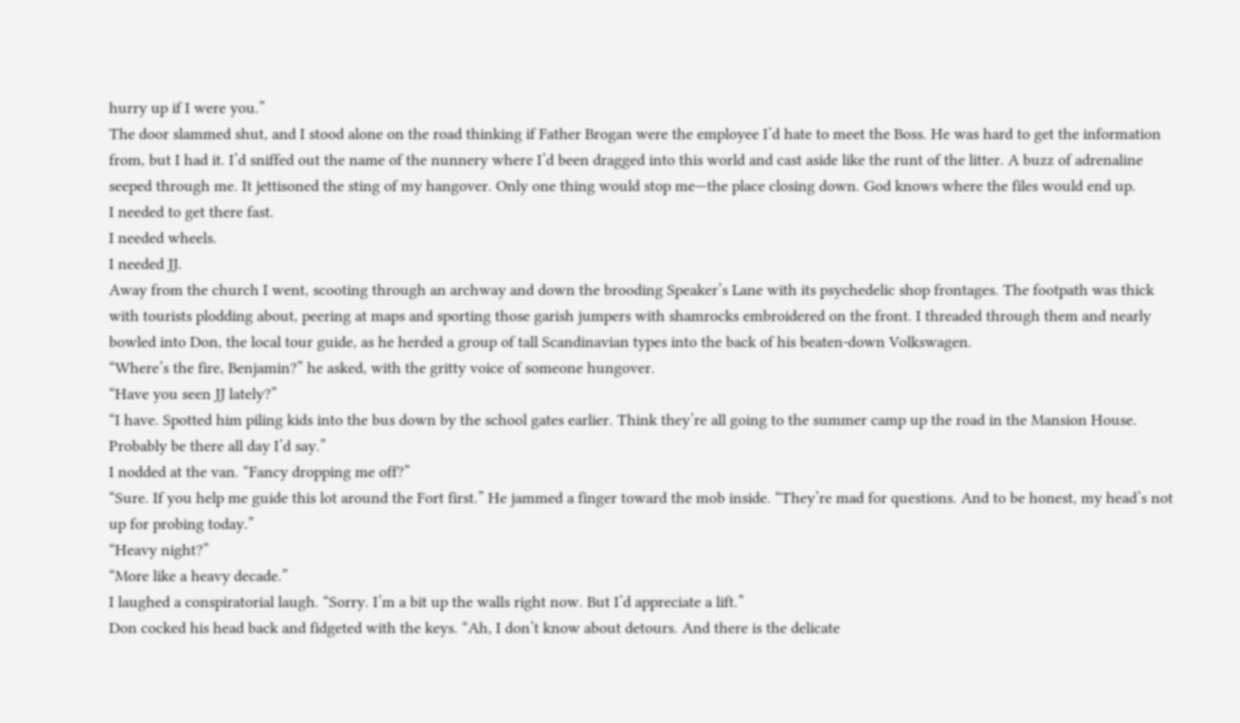hurry up if I were you.”
The door slammed shut, and I stood alone on the road thinking if Father Brogan were the employee I’d hate to meet the Boss. He was hard to get the information from, but I had it. I’d sniffed out the name of the nunnery where I’d been dragged into this world and cast aside like the runt of the litter. A buzz of adrenaline seeped through me. It jettisoned the sting of my hangover. Only one thing would stop me—the place closing down. God knows where the files would end up.
I needed to get there fast.
I needed wheels.
I needed JJ.
Away from the church I went, scooting through an archway and down the brooding Speaker’s Lane with its psychedelic shop frontages. The footpath was thick with tourists plodding about, peering at maps and sporting those garish jumpers with shamrocks embroidered on the front. I threaded through them and nearly bowled into Don, the local tour guide, as he herded a group of tall Scandinavian types into the back of his beaten-down Volkswagen.
“Where’s the fire, Benjamin?” he asked, with the gritty voice of someone hungover.
“Have you seen JJ lately?”
“I have. Spotted him piling kids into the bus down by the school gates earlier. Think they’re all going to the summer camp up the road in the Mansion House. Probably be there all day I’d say.”
I nodded at the van. “Fancy dropping me off?”
“Sure. If you help me guide this lot around the Fort first.” He jammed a finger toward the mob inside. “They’re mad for questions. And to be honest, my head’s not up for probing today.”
“Heavy night?”
“More like a heavy decade.”
I laughed a conspiratorial laugh. “Sorry. I’m a bit up the walls right now. But I’d appreciate a lift.”
Don cocked his head back and fidgeted with the keys. “Ah, I don’t know about detours. And there is the delicate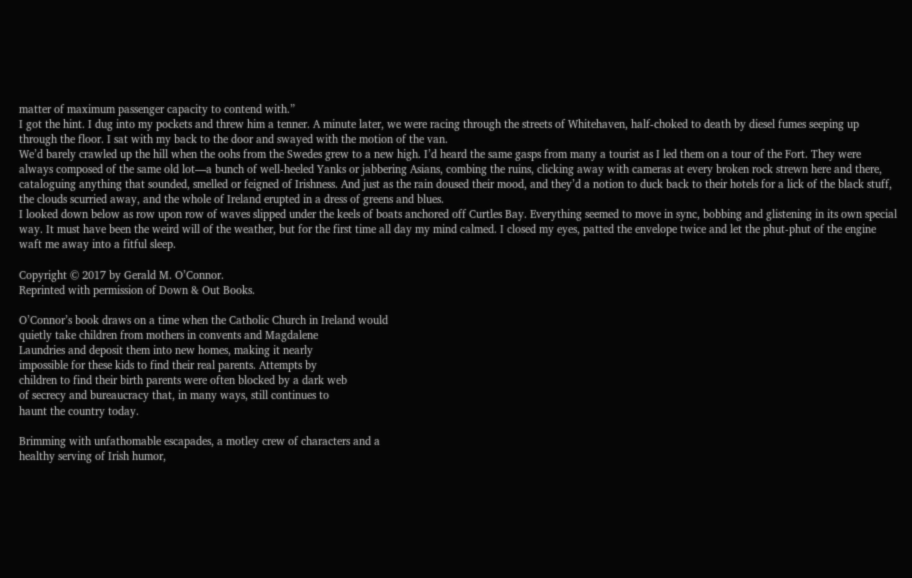matter of maximum passenger capacity to contend with.”
I got the hint. I dug into my pockets and threw him a tenner. A minute later, we were racing through the streets of Whitehaven, half-choked to death by diesel fumes seeping up through the floor. I sat with my back to the door and swayed with the motion of the van.
We’d barely crawled up the hill when the oohs from the Swedes grew to a new high. I’d heard the same gasps from many a tourist as I led them on a tour of the Fort. They were always composed of the same old lot—a bunch of well-heeled Yanks or jabbering Asians, combing the ruins, clicking away with cameras at every broken rock strewn here and there, cataloguing anything that sounded, smelled or feigned of Irishness. And just as the rain doused their mood, and they’d a notion to duck back to their hotels for a lick of the black stuff, the clouds scurried away, and the whole of Ireland erupted in a dress of greens and blues.
I looked down below as row upon row of waves slipped under the keels of boats anchored off Curtles Bay. Everything seemed to move in sync, bobbing and glistening in its own special way. It must have been the weird will of the weather, but for the first time all day my mind calmed. I closed my eyes, patted the envelope twice and let the phut-phut of the engine waft me away into a fitful sleep.

Copyright © 2017 by Gerald M. O’Connor.
Reprinted with permission of Down & Out Books.

O’Connor’s book draws on a time when the Catholic Church in Ireland would
quietly take children from mothers in convents and Magdalene
Laundries and deposit them into new homes, making it nearly
impossible for these kids to find their real parents. Attempts by
children to find their birth parents were often blocked by a dark web
of secrecy and bureaucracy that, in many ways, still continues to
haunt the country today.

Brimming with unfathomable escapades, a motley crew of characters and a
healthy serving of Irish humor,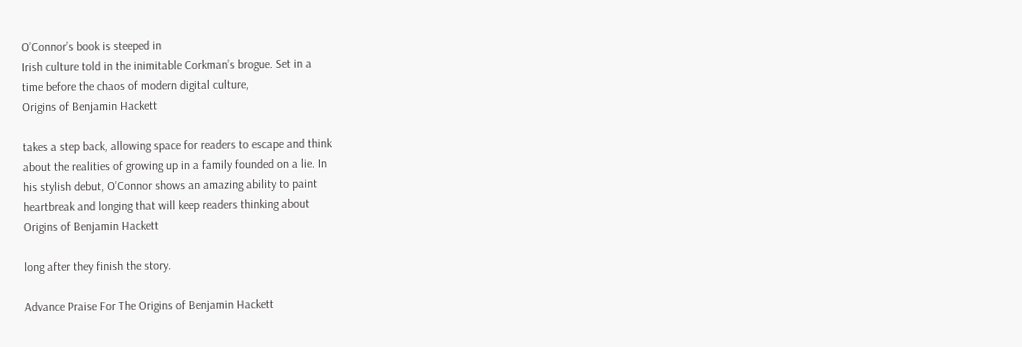O’Connor’s book is steeped in
Irish culture told in the inimitable Corkman’s brogue. Set in a
time before the chaos of modern digital culture,
Origins of Benjamin Hackett

takes a step back, allowing space for readers to escape and think
about the realities of growing up in a family founded on a lie. In
his stylish debut, O’Connor shows an amazing ability to paint
heartbreak and longing that will keep readers thinking about
Origins of Benjamin Hackett

long after they finish the story.

Advance Praise For The Origins of Benjamin Hackett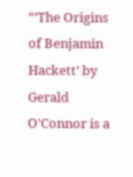“‘The Origins of Benjamin Hackett’ by Gerald O'Connor is a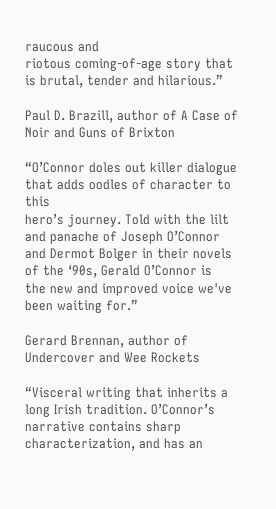raucous and
riotous coming-of-age story that is brutal, tender and hilarious.”

Paul D. Brazill, author of A Case of Noir and Guns of Brixton

“O’Connor doles out killer dialogue that adds oodles of character to this
hero’s journey. Told with the lilt and panache of Joseph O’Connor
and Dermot Bolger in their novels of the ‘90s, Gerald O’Connor is
the new and improved voice we've been waiting for.”

Gerard Brennan, author of Undercover and Wee Rockets

“Visceral writing that inherits a long Irish tradition. O’Connor’s
narrative contains sharp characterization, and has an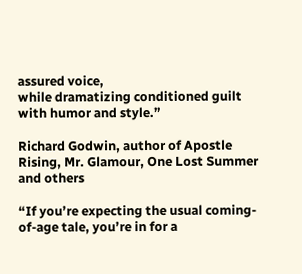assured voice,
while dramatizing conditioned guilt with humor and style.”

Richard Godwin, author of Apostle Rising, Mr. Glamour, One Lost Summer and others

“If you’re expecting the usual coming-of-age tale, you’re in for a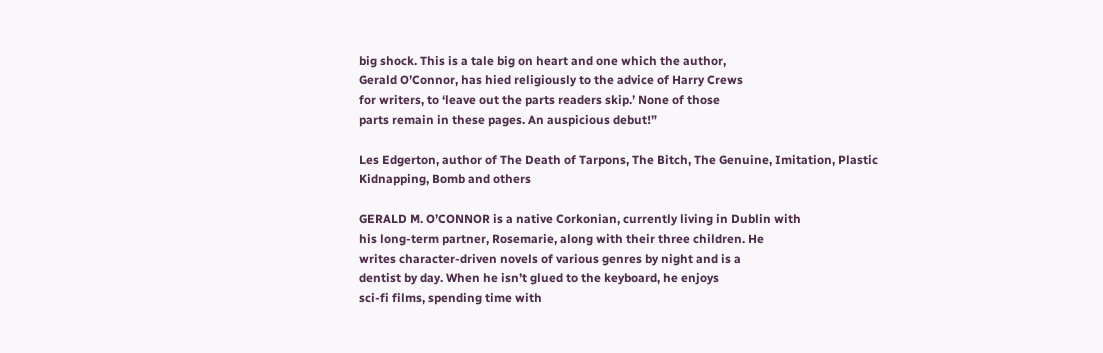big shock. This is a tale big on heart and one which the author,
Gerald O’Connor, has hied religiously to the advice of Harry Crews
for writers, to ‘leave out the parts readers skip.’ None of those
parts remain in these pages. An auspicious debut!”

Les Edgerton, author of The Death of Tarpons, The Bitch, The Genuine, Imitation, Plastic Kidnapping, Bomb and others

GERALD M. O’CONNOR is a native Corkonian, currently living in Dublin with
his long-term partner, Rosemarie, along with their three children. He
writes character-driven novels of various genres by night and is a
dentist by day. When he isn’t glued to the keyboard, he enjoys
sci-fi films, spending time with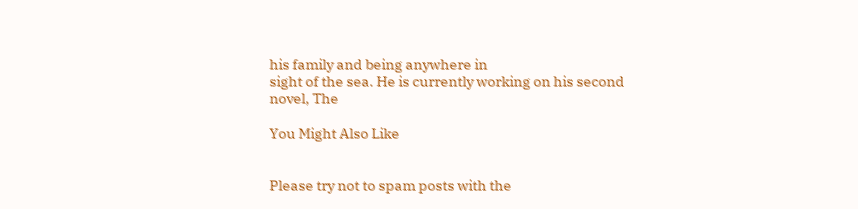his family and being anywhere in
sight of the sea. He is currently working on his second novel, The

You Might Also Like


Please try not to spam posts with the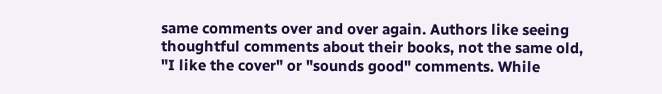same comments over and over again. Authors like seeing thoughtful comments about their books, not the same old, "I like the cover" or "sounds good" comments. While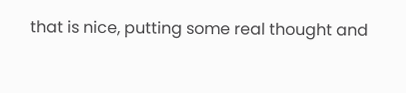that is nice, putting some real thought and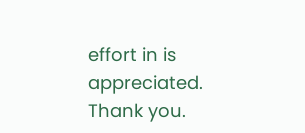effort in is appreciated. Thank you.